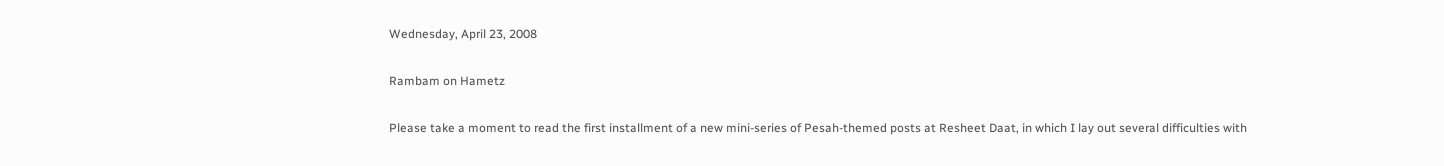Wednesday, April 23, 2008

Rambam on Hametz

Please take a moment to read the first installment of a new mini-series of Pesah-themed posts at Resheet Daat, in which I lay out several difficulties with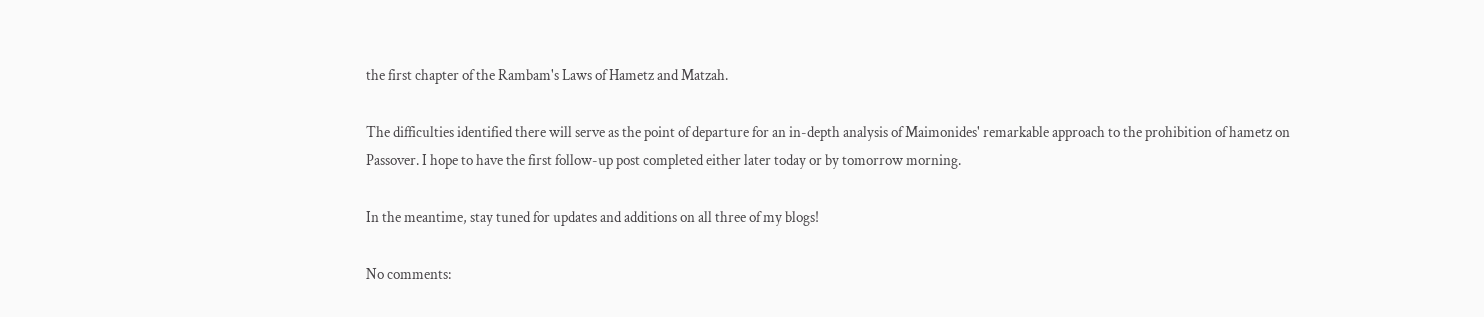the first chapter of the Rambam's Laws of Hametz and Matzah.

The difficulties identified there will serve as the point of departure for an in-depth analysis of Maimonides' remarkable approach to the prohibition of hametz on Passover. I hope to have the first follow-up post completed either later today or by tomorrow morning.

In the meantime, stay tuned for updates and additions on all three of my blogs!

No comments: